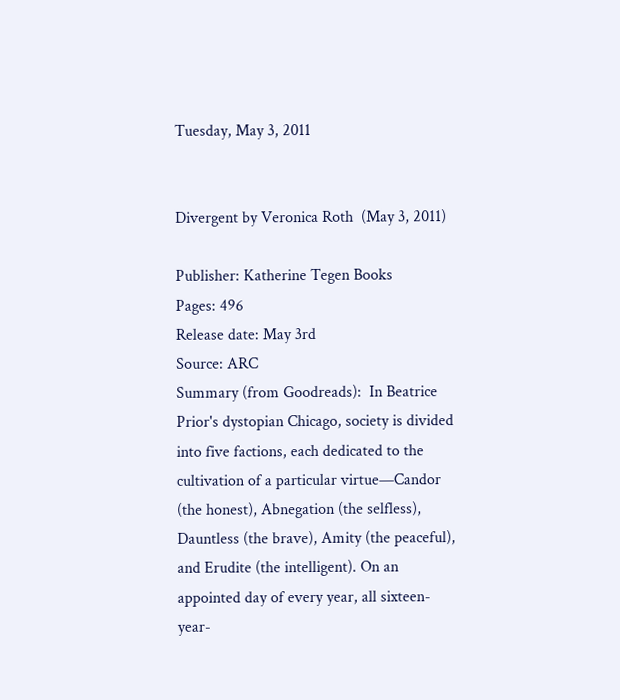Tuesday, May 3, 2011


Divergent by Veronica Roth  (May 3, 2011)

Publisher: Katherine Tegen Books
Pages: 496
Release date: May 3rd
Source: ARC
Summary (from Goodreads):  In Beatrice Prior's dystopian Chicago, society is divided into five factions, each dedicated to the cultivation of a particular virtue—Candor (the honest), Abnegation (the selfless), Dauntless (the brave), Amity (the peaceful), and Erudite (the intelligent). On an appointed day of every year, all sixteen-year-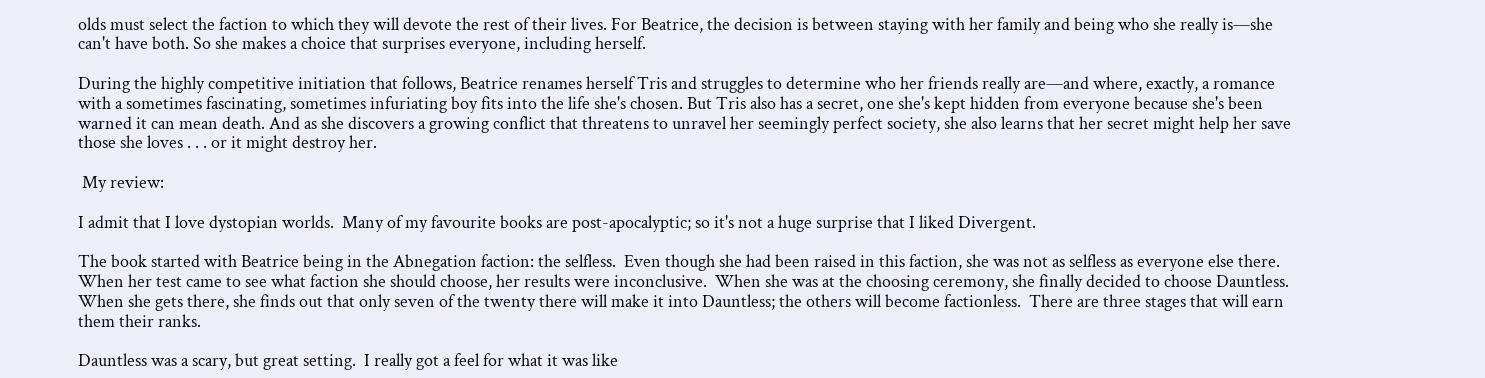olds must select the faction to which they will devote the rest of their lives. For Beatrice, the decision is between staying with her family and being who she really is—she can't have both. So she makes a choice that surprises everyone, including herself.

During the highly competitive initiation that follows, Beatrice renames herself Tris and struggles to determine who her friends really are—and where, exactly, a romance with a sometimes fascinating, sometimes infuriating boy fits into the life she's chosen. But Tris also has a secret, one she's kept hidden from everyone because she's been warned it can mean death. And as she discovers a growing conflict that threatens to unravel her seemingly perfect society, she also learns that her secret might help her save those she loves . . . or it might destroy her.

 My review:

I admit that I love dystopian worlds.  Many of my favourite books are post-apocalyptic; so it's not a huge surprise that I liked Divergent.

The book started with Beatrice being in the Abnegation faction: the selfless.  Even though she had been raised in this faction, she was not as selfless as everyone else there.  When her test came to see what faction she should choose, her results were inconclusive.  When she was at the choosing ceremony, she finally decided to choose Dauntless.  When she gets there, she finds out that only seven of the twenty there will make it into Dauntless; the others will become factionless.  There are three stages that will earn them their ranks.

Dauntless was a scary, but great setting.  I really got a feel for what it was like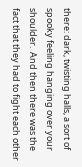there: dark, twisting halls, a sort of spooky feeling hanging over your shoulder.  And then there was the fact that they had to fight each other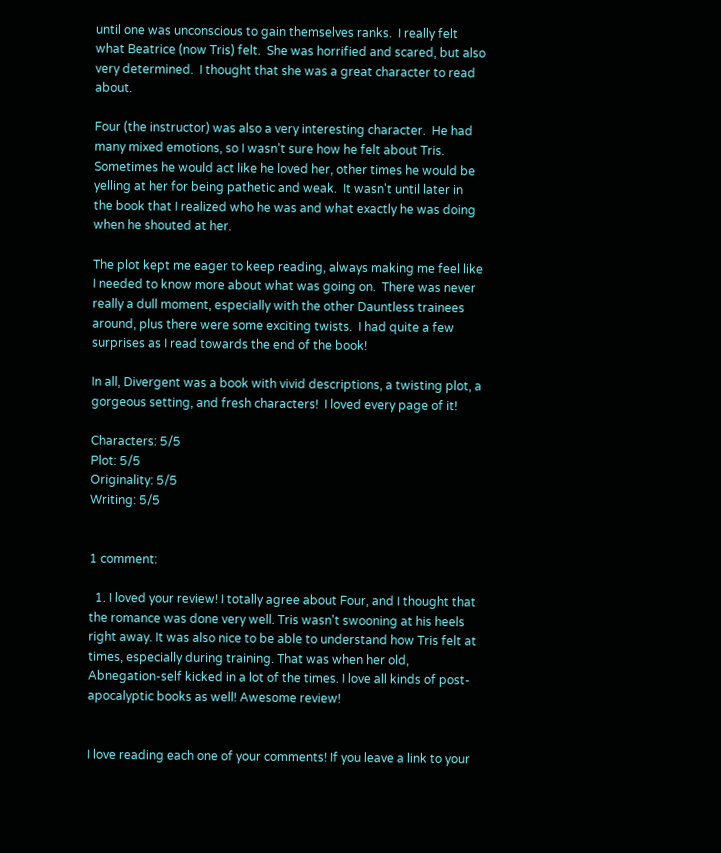until one was unconscious to gain themselves ranks.  I really felt what Beatrice (now Tris) felt.  She was horrified and scared, but also very determined.  I thought that she was a great character to read about.

Four (the instructor) was also a very interesting character.  He had many mixed emotions, so I wasn't sure how he felt about Tris.  Sometimes he would act like he loved her, other times he would be yelling at her for being pathetic and weak.  It wasn't until later in the book that I realized who he was and what exactly he was doing when he shouted at her.

The plot kept me eager to keep reading, always making me feel like I needed to know more about what was going on.  There was never really a dull moment, especially with the other Dauntless trainees around, plus there were some exciting twists.  I had quite a few surprises as I read towards the end of the book!

In all, Divergent was a book with vivid descriptions, a twisting plot, a gorgeous setting, and fresh characters!  I loved every page of it!

Characters: 5/5
Plot: 5/5
Originality: 5/5
Writing: 5/5


1 comment:

  1. I loved your review! I totally agree about Four, and I thought that the romance was done very well. Tris wasn't swooning at his heels right away. It was also nice to be able to understand how Tris felt at times, especially during training. That was when her old, Abnegation-self kicked in a lot of the times. I love all kinds of post-apocalyptic books as well! Awesome review!


I love reading each one of your comments! If you leave a link to your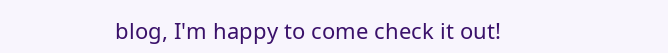blog, I'm happy to come check it out!